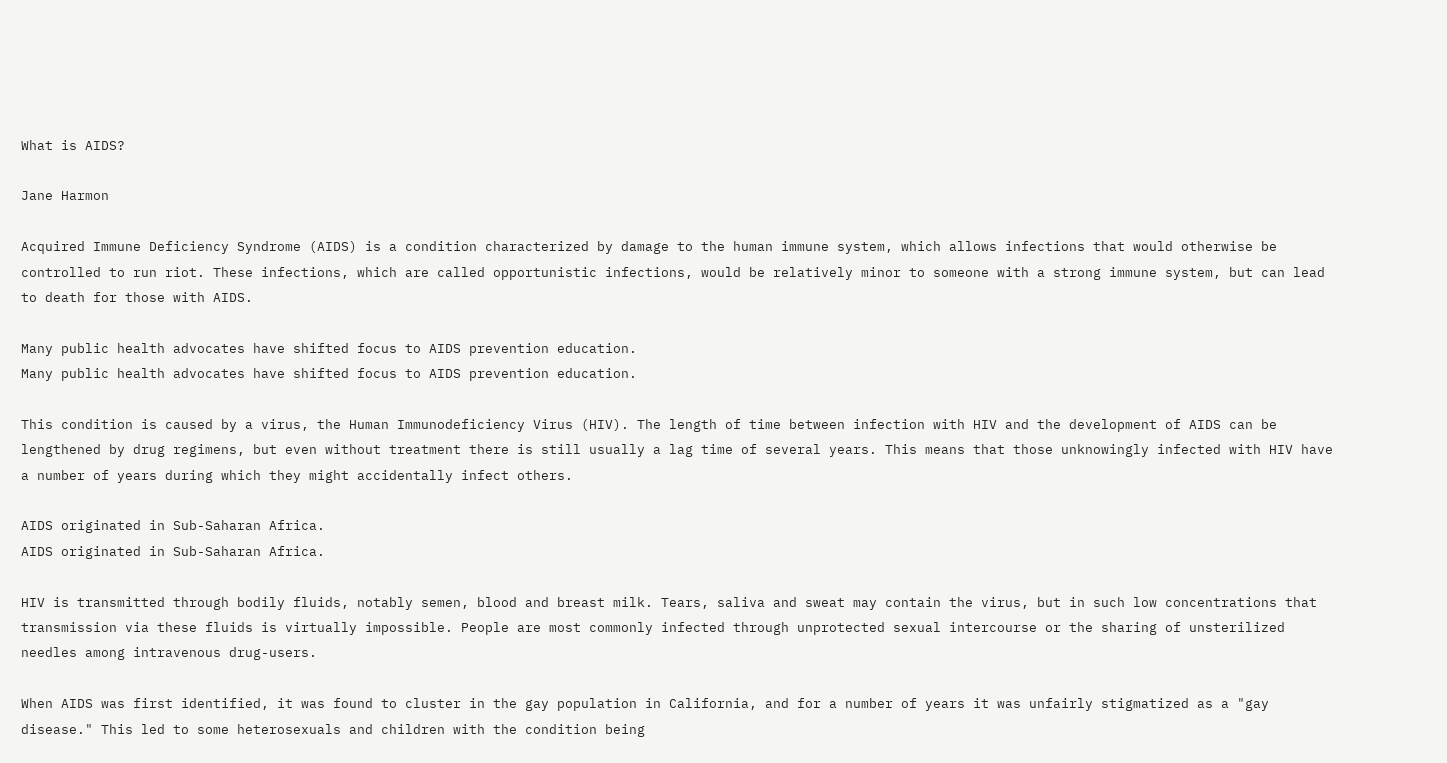What is AIDS?

Jane Harmon

Acquired Immune Deficiency Syndrome (AIDS) is a condition characterized by damage to the human immune system, which allows infections that would otherwise be controlled to run riot. These infections, which are called opportunistic infections, would be relatively minor to someone with a strong immune system, but can lead to death for those with AIDS.

Many public health advocates have shifted focus to AIDS prevention education.
Many public health advocates have shifted focus to AIDS prevention education.

This condition is caused by a virus, the Human Immunodeficiency Virus (HIV). The length of time between infection with HIV and the development of AIDS can be lengthened by drug regimens, but even without treatment there is still usually a lag time of several years. This means that those unknowingly infected with HIV have a number of years during which they might accidentally infect others.

AIDS originated in Sub-Saharan Africa.
AIDS originated in Sub-Saharan Africa.

HIV is transmitted through bodily fluids, notably semen, blood and breast milk. Tears, saliva and sweat may contain the virus, but in such low concentrations that transmission via these fluids is virtually impossible. People are most commonly infected through unprotected sexual intercourse or the sharing of unsterilized needles among intravenous drug-users.

When AIDS was first identified, it was found to cluster in the gay population in California, and for a number of years it was unfairly stigmatized as a "gay disease." This led to some heterosexuals and children with the condition being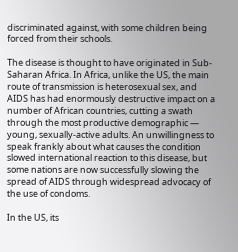discriminated against, with some children being forced from their schools.

The disease is thought to have originated in Sub-Saharan Africa. In Africa, unlike the US, the main route of transmission is heterosexual sex, and AIDS has had enormously destructive impact on a number of African countries, cutting a swath through the most productive demographic — young, sexually-active adults. An unwillingness to speak frankly about what causes the condition slowed international reaction to this disease, but some nations are now successfully slowing the spread of AIDS through widespread advocacy of the use of condoms.

In the US, its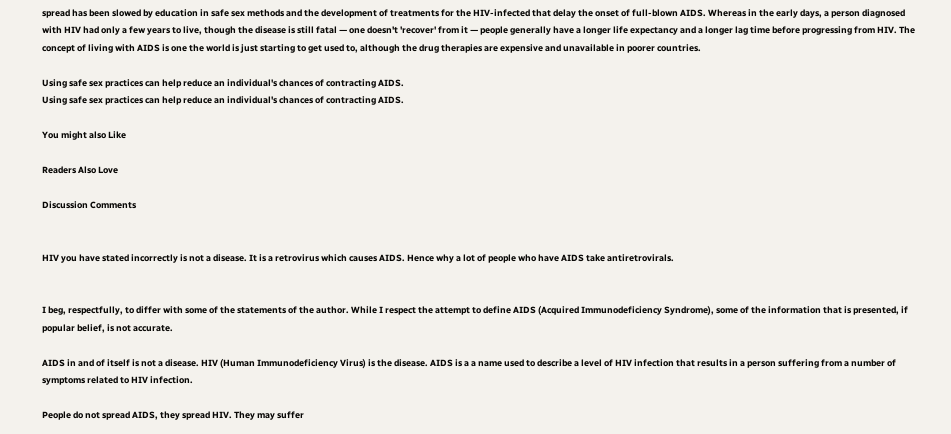spread has been slowed by education in safe sex methods and the development of treatments for the HIV-infected that delay the onset of full-blown AIDS. Whereas in the early days, a person diagnosed with HIV had only a few years to live, though the disease is still fatal — one doesn't 'recover' from it — people generally have a longer life expectancy and a longer lag time before progressing from HIV. The concept of living with AIDS is one the world is just starting to get used to, although the drug therapies are expensive and unavailable in poorer countries.

Using safe sex practices can help reduce an individual's chances of contracting AIDS.
Using safe sex practices can help reduce an individual's chances of contracting AIDS.

You might also Like

Readers Also Love

Discussion Comments


HIV you have stated incorrectly is not a disease. It is a retrovirus which causes AIDS. Hence why a lot of people who have AIDS take antiretrovirals.


I beg, respectfully, to differ with some of the statements of the author. While I respect the attempt to define AIDS (Acquired Immunodeficiency Syndrome), some of the information that is presented, if popular belief, is not accurate.

AIDS in and of itself is not a disease. HIV (Human Immunodeficiency Virus) is the disease. AIDS is a a name used to describe a level of HIV infection that results in a person suffering from a number of symptoms related to HIV infection.

People do not spread AIDS, they spread HIV. They may suffer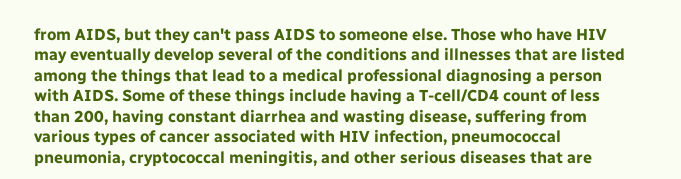from AIDS, but they can't pass AIDS to someone else. Those who have HIV may eventually develop several of the conditions and illnesses that are listed among the things that lead to a medical professional diagnosing a person with AIDS. Some of these things include having a T-cell/CD4 count of less than 200, having constant diarrhea and wasting disease, suffering from various types of cancer associated with HIV infection, pneumococcal pneumonia, cryptococcal meningitis, and other serious diseases that are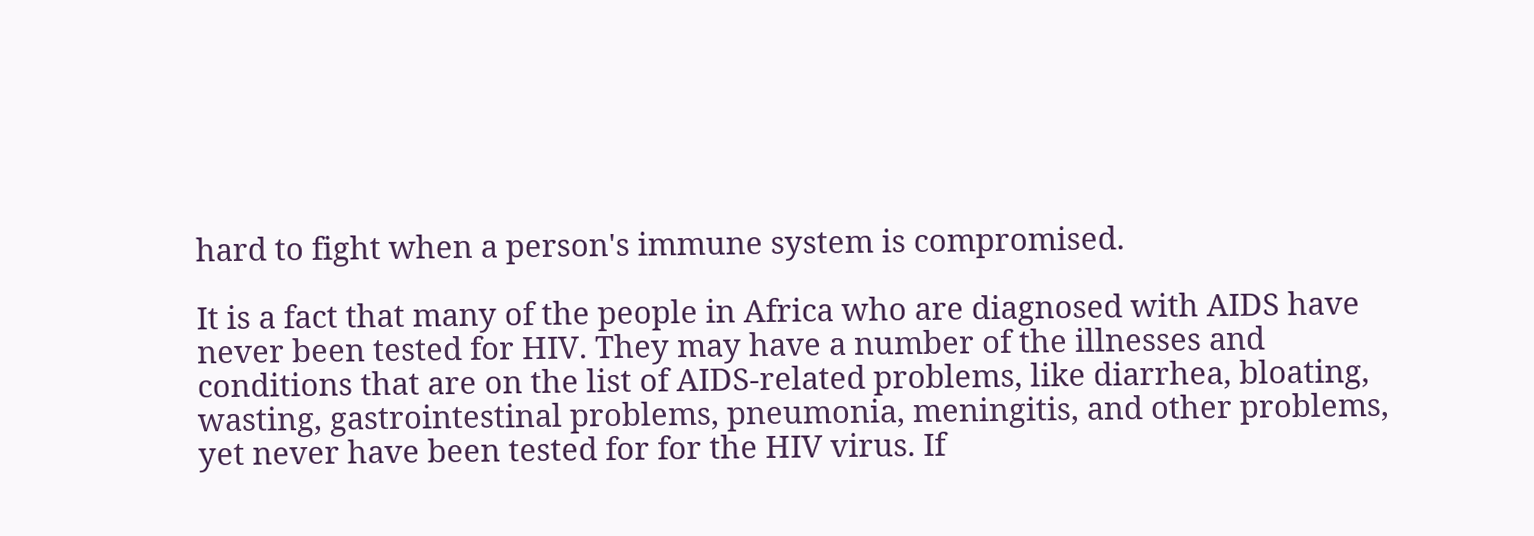hard to fight when a person's immune system is compromised.

It is a fact that many of the people in Africa who are diagnosed with AIDS have never been tested for HIV. They may have a number of the illnesses and conditions that are on the list of AIDS-related problems, like diarrhea, bloating, wasting, gastrointestinal problems, pneumonia, meningitis, and other problems, yet never have been tested for for the HIV virus. If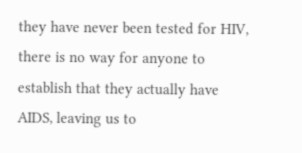they have never been tested for HIV, there is no way for anyone to establish that they actually have AIDS, leaving us to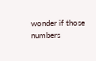wonder if those numbers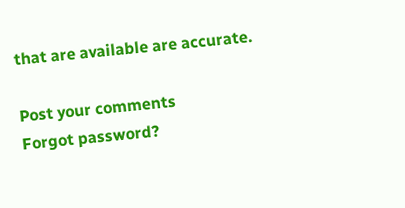that are available are accurate.

Post your comments
Forgot password?